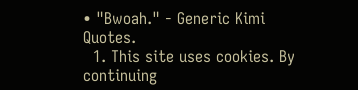• "Bwoah." - Generic Kimi Quotes.
  1. This site uses cookies. By continuing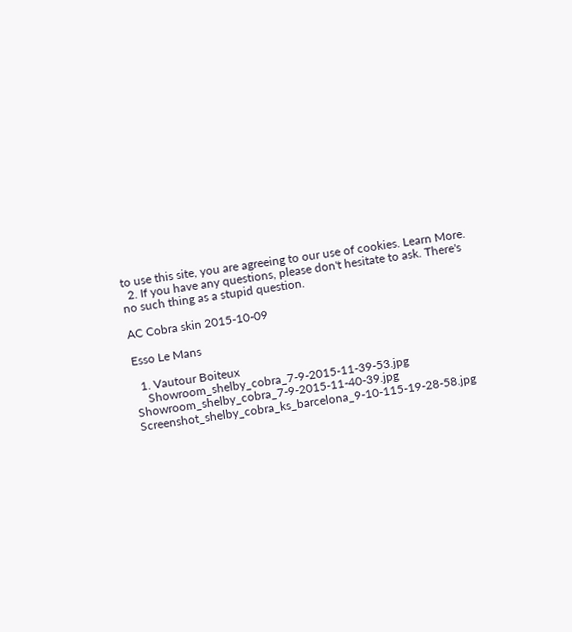to use this site, you are agreeing to our use of cookies. Learn More.
  2. If you have any questions, please don't hesitate to ask. There's no such thing as a stupid question.

AC Cobra skin 2015-10-09

Esso Le Mans

  1. Vautour Boiteux
    Showroom_shelby_cobra_7-9-2015-11-39-53.jpg Showroom_shelby_cobra_7-9-2015-11-40-39.jpg Screenshot_shelby_cobra_ks_barcelona_9-10-115-19-28-58.jpg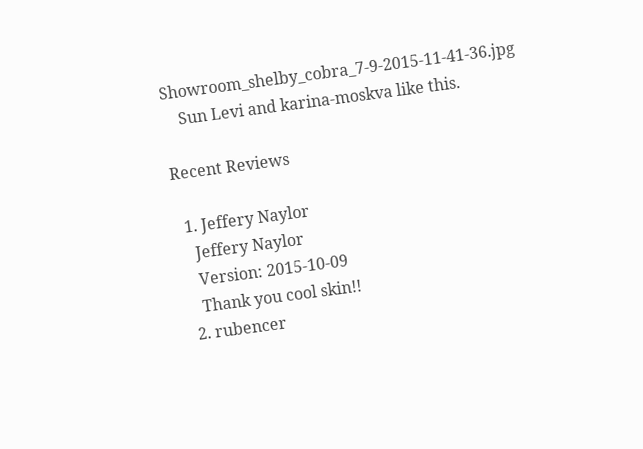Showroom_shelby_cobra_7-9-2015-11-41-36.jpg
    Sun Levi and karina-moskva like this.

Recent Reviews

  1. Jeffery Naylor
    Jeffery Naylor
    Version: 2015-10-09
    Thank you cool skin!!
  2. rubencer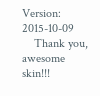Version: 2015-10-09
    Thank you, awesome skin!!!